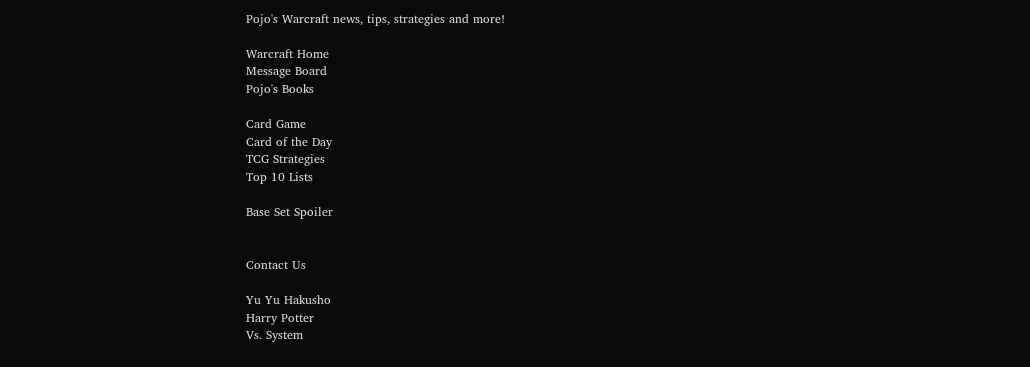Pojo's Warcraft news, tips, strategies and more!

Warcraft Home
Message Board
Pojo's Books

Card Game
Card of the Day
TCG Strategies
Top 10 Lists

Base Set Spoiler


Contact Us

Yu Yu Hakusho
Harry Potter
Vs. System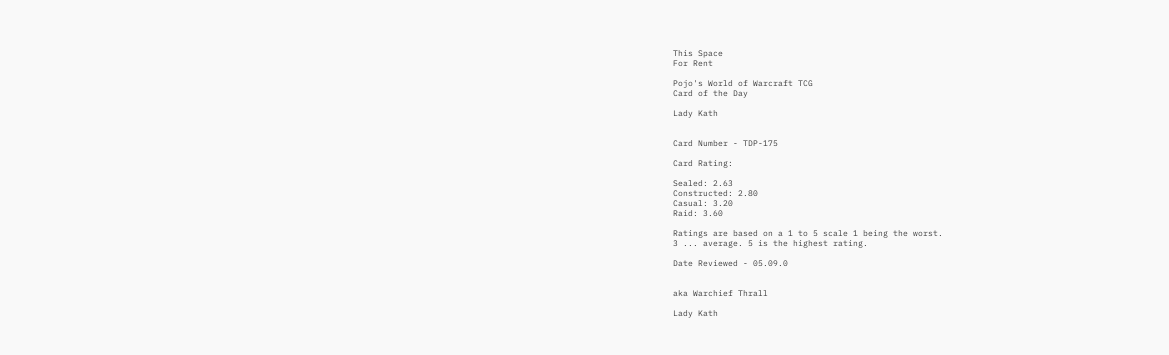This Space
For Rent

Pojo's World of Warcraft TCG
Card of the Day

Lady Kath


Card Number - TDP-175

Card Rating:

Sealed: 2.63
Constructed: 2.80
Casual: 3.20
Raid: 3.60

Ratings are based on a 1 to 5 scale 1 being the worst.
3 ... average. 5 is the highest rating.

Date Reviewed - 05.09.0


aka Warchief Thrall

Lady Kath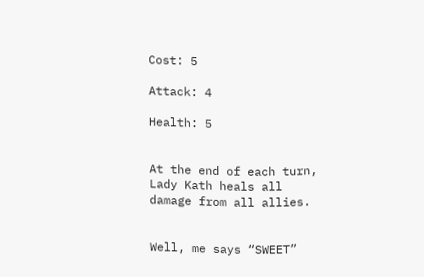Cost: 5

Attack: 4

Health: 5


At the end of each turn, Lady Kath heals all damage from all allies.


Well, me says “SWEET”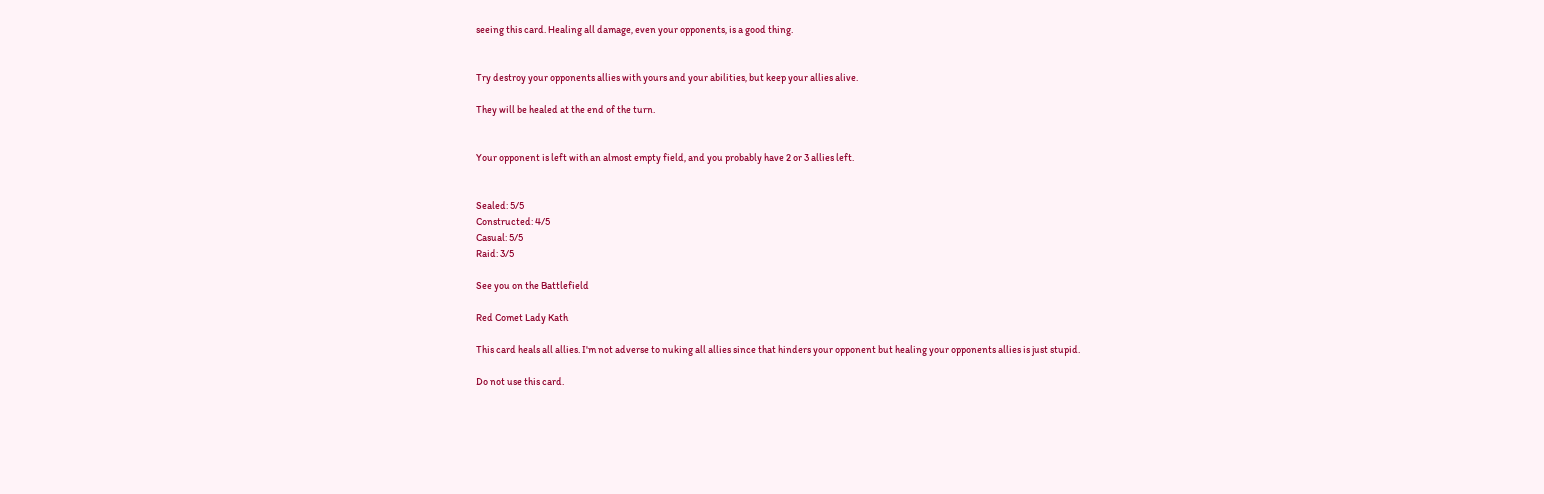seeing this card. Healing all damage, even your opponents, is a good thing.


Try destroy your opponents allies with yours and your abilities, but keep your allies alive.

They will be healed at the end of the turn.


Your opponent is left with an almost empty field, and you probably have 2 or 3 allies left.


Sealed: 5/5
Constructed: 4/5
Casual: 5/5
Raid: 3/5

See you on the Battlefield

Red Comet Lady Kath

This card heals all allies. I'm not adverse to nuking all allies since that hinders your opponent but healing your opponents allies is just stupid.

Do not use this card.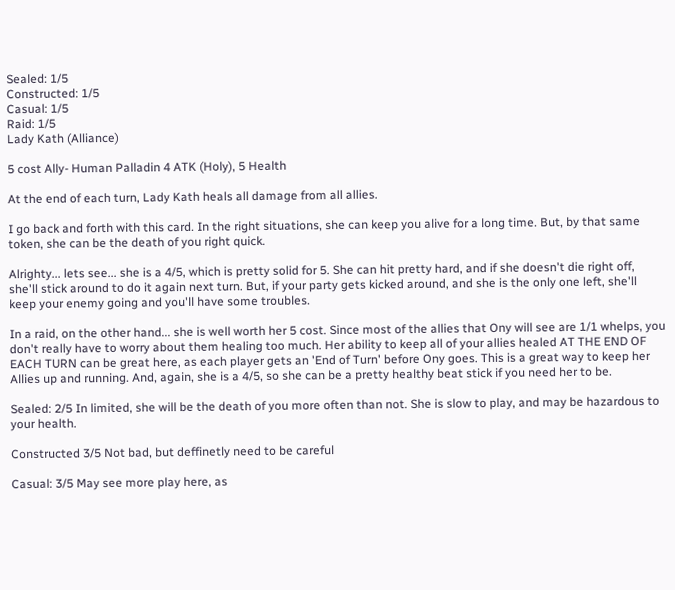Sealed: 1/5
Constructed: 1/5
Casual: 1/5
Raid: 1/5
Lady Kath (Alliance)

5 cost Ally- Human Palladin 4 ATK (Holy), 5 Health

At the end of each turn, Lady Kath heals all damage from all allies.

I go back and forth with this card. In the right situations, she can keep you alive for a long time. But, by that same token, she can be the death of you right quick.

Alrighty... lets see... she is a 4/5, which is pretty solid for 5. She can hit pretty hard, and if she doesn't die right off, she'll stick around to do it again next turn. But, if your party gets kicked around, and she is the only one left, she'll keep your enemy going and you'll have some troubles.

In a raid, on the other hand... she is well worth her 5 cost. Since most of the allies that Ony will see are 1/1 whelps, you don't really have to worry about them healing too much. Her ability to keep all of your allies healed AT THE END OF EACH TURN can be great here, as each player gets an 'End of Turn' before Ony goes. This is a great way to keep her Allies up and running. And, again, she is a 4/5, so she can be a pretty healthy beat stick if you need her to be.

Sealed: 2/5 In limited, she will be the death of you more often than not. She is slow to play, and may be hazardous to your health.

Constructed 3/5 Not bad, but deffinetly need to be careful

Casual: 3/5 May see more play here, as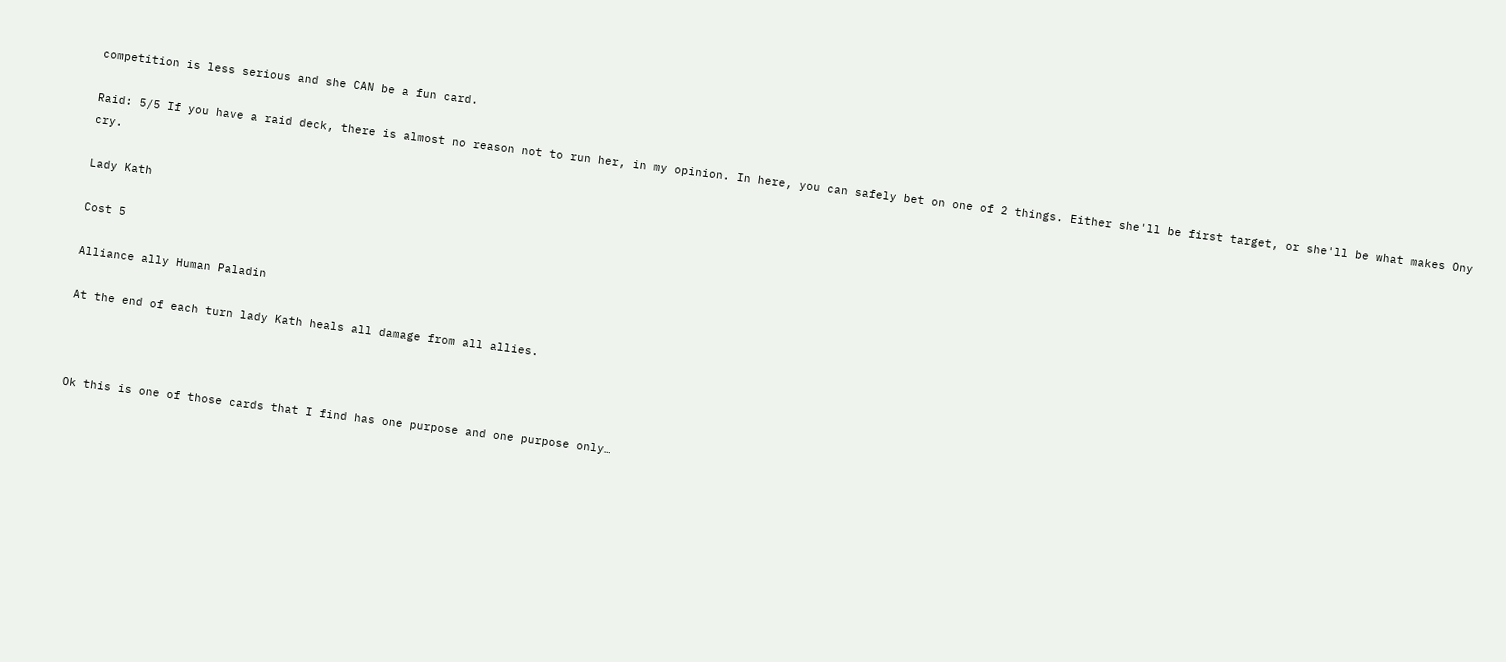competition is less serious and she CAN be a fun card.

Raid: 5/5 If you have a raid deck, there is almost no reason not to run her, in my opinion. In here, you can safely bet on one of 2 things. Either she'll be first target, or she'll be what makes Ony cry.

Lady Kath

Cost 5

Alliance ally Human Paladin

At the end of each turn lady Kath heals all damage from all allies.



Ok this is one of those cards that I find has one purpose and one purpose only…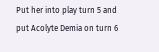Put her into play turn 5 and put Acolyte Demia on turn 6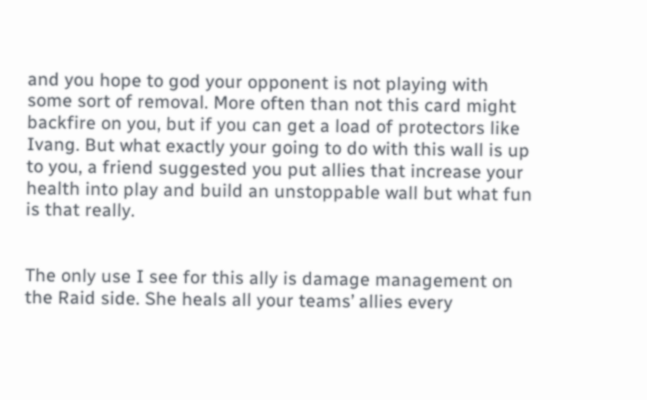and you hope to god your opponent is not playing with some sort of removal. More often than not this card might backfire on you, but if you can get a load of protectors like Ivang. But what exactly your going to do with this wall is up to you, a friend suggested you put allies that increase your health into play and build an unstoppable wall but what fun is that really.


The only use I see for this ally is damage management on the Raid side. She heals all your teams’ allies every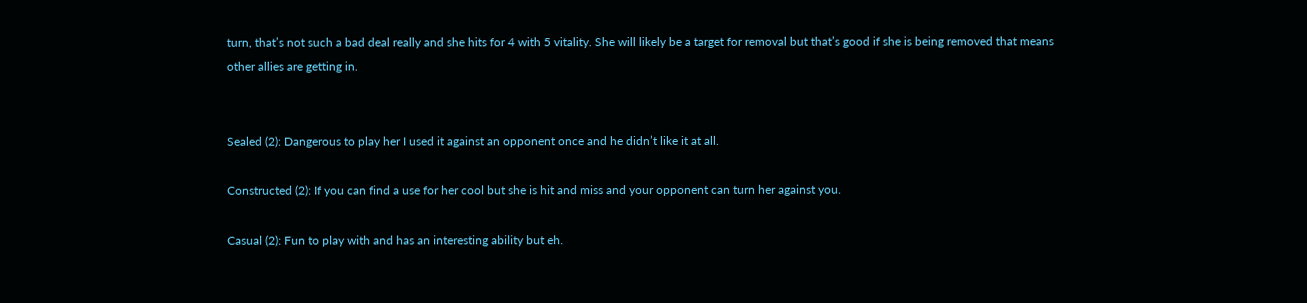turn, that’s not such a bad deal really and she hits for 4 with 5 vitality. She will likely be a target for removal but that’s good if she is being removed that means other allies are getting in.


Sealed (2): Dangerous to play her I used it against an opponent once and he didn’t like it at all.

Constructed (2): If you can find a use for her cool but she is hit and miss and your opponent can turn her against you.

Casual (2): Fun to play with and has an interesting ability but eh.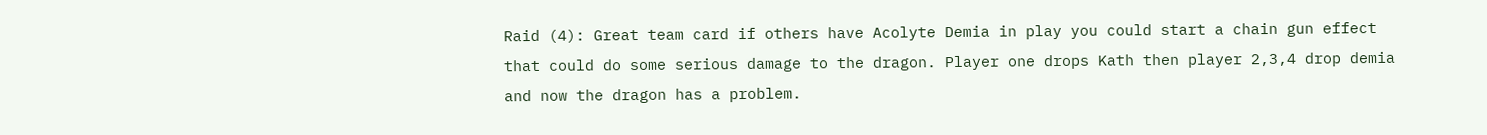Raid (4): Great team card if others have Acolyte Demia in play you could start a chain gun effect that could do some serious damage to the dragon. Player one drops Kath then player 2,3,4 drop demia and now the dragon has a problem.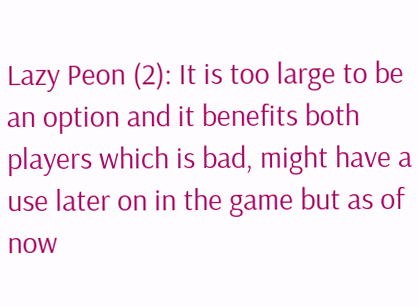Lazy Peon (2): It is too large to be an option and it benefits both players which is bad, might have a use later on in the game but as of now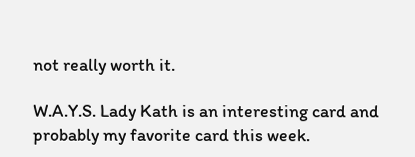not really worth it.

W.A.Y.S. Lady Kath is an interesting card and probably my favorite card this week.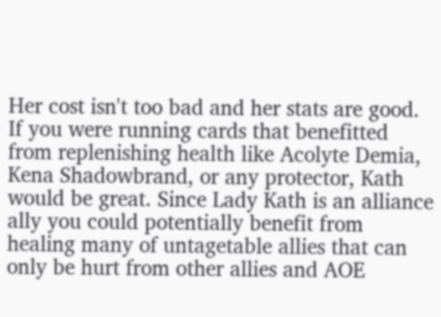Her cost isn't too bad and her stats are good. If you were running cards that benefitted from replenishing health like Acolyte Demia, Kena Shadowbrand, or any protector, Kath would be great. Since Lady Kath is an alliance ally you could potentially benefit from healing many of untagetable allies that can only be hurt from other allies and AOE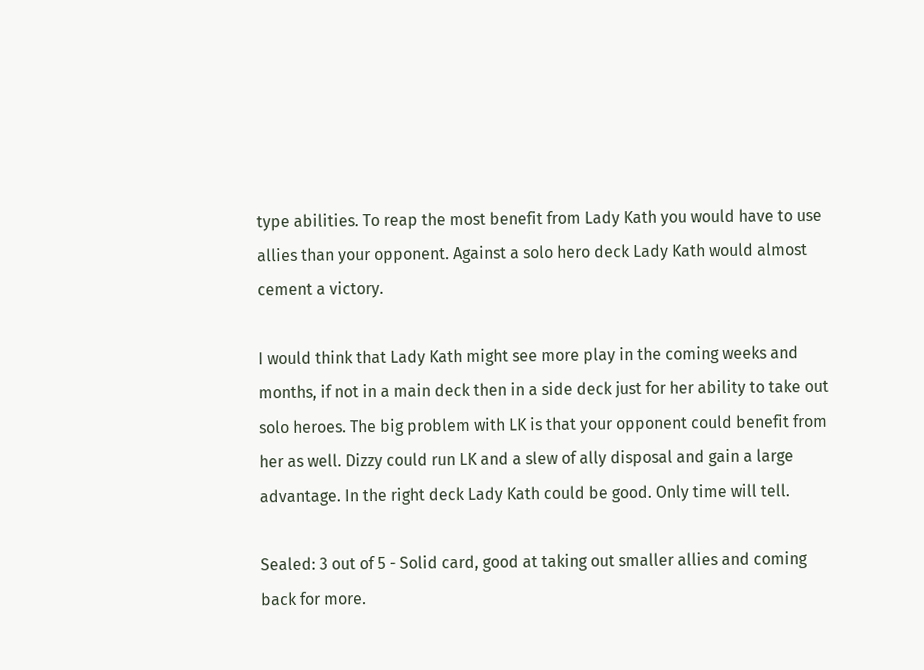type abilities. To reap the most benefit from Lady Kath you would have to use allies than your opponent. Against a solo hero deck Lady Kath would almost cement a victory.

I would think that Lady Kath might see more play in the coming weeks and months, if not in a main deck then in a side deck just for her ability to take out solo heroes. The big problem with LK is that your opponent could benefit from her as well. Dizzy could run LK and a slew of ally disposal and gain a large advantage. In the right deck Lady Kath could be good. Only time will tell.

Sealed: 3 out of 5 - Solid card, good at taking out smaller allies and coming back for more.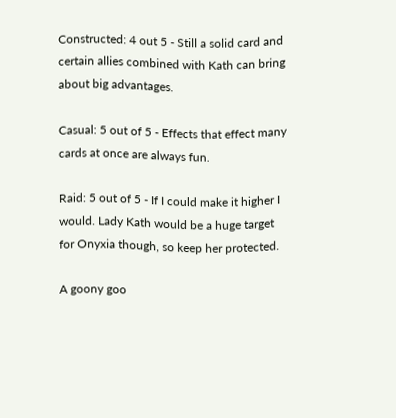Constructed: 4 out 5 - Still a solid card and certain allies combined with Kath can bring about big advantages.

Casual: 5 out of 5 - Effects that effect many cards at once are always fun.

Raid: 5 out of 5 - If I could make it higher I would. Lady Kath would be a huge target for Onyxia though, so keep her protected.

A goony goo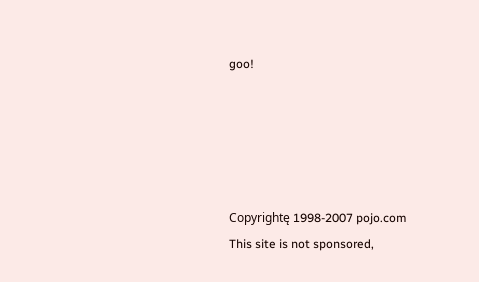goo!





Copyrightę 1998-2007 pojo.com
This site is not sponsored,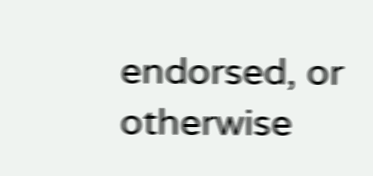endorsed, or otherwise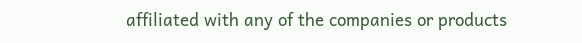affiliated with any of the companies or products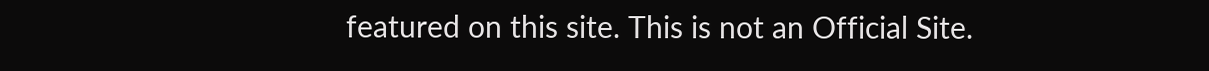featured on this site. This is not an Official Site.